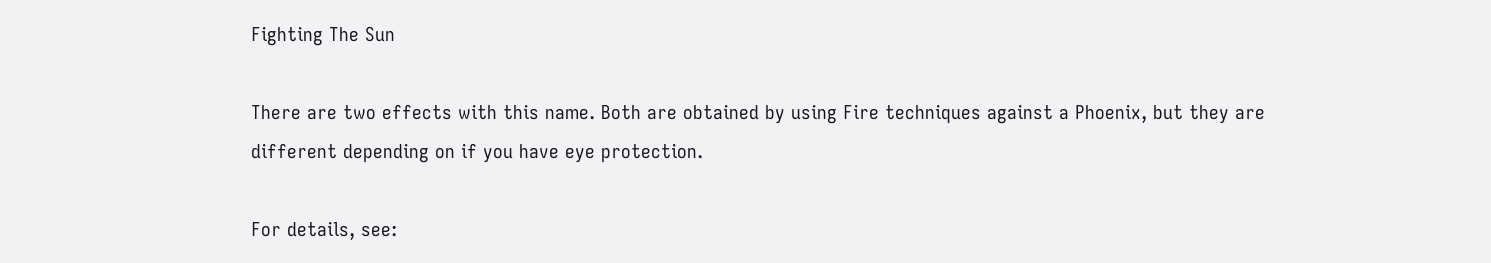Fighting The Sun

There are two effects with this name. Both are obtained by using Fire techniques against a Phoenix, but they are different depending on if you have eye protection.

For details, see: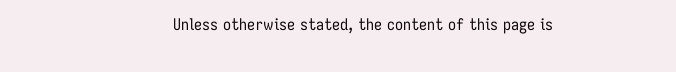Unless otherwise stated, the content of this page is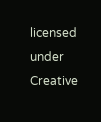licensed under Creative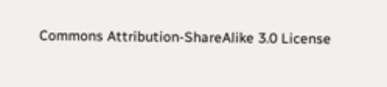Commons Attribution-ShareAlike 3.0 License